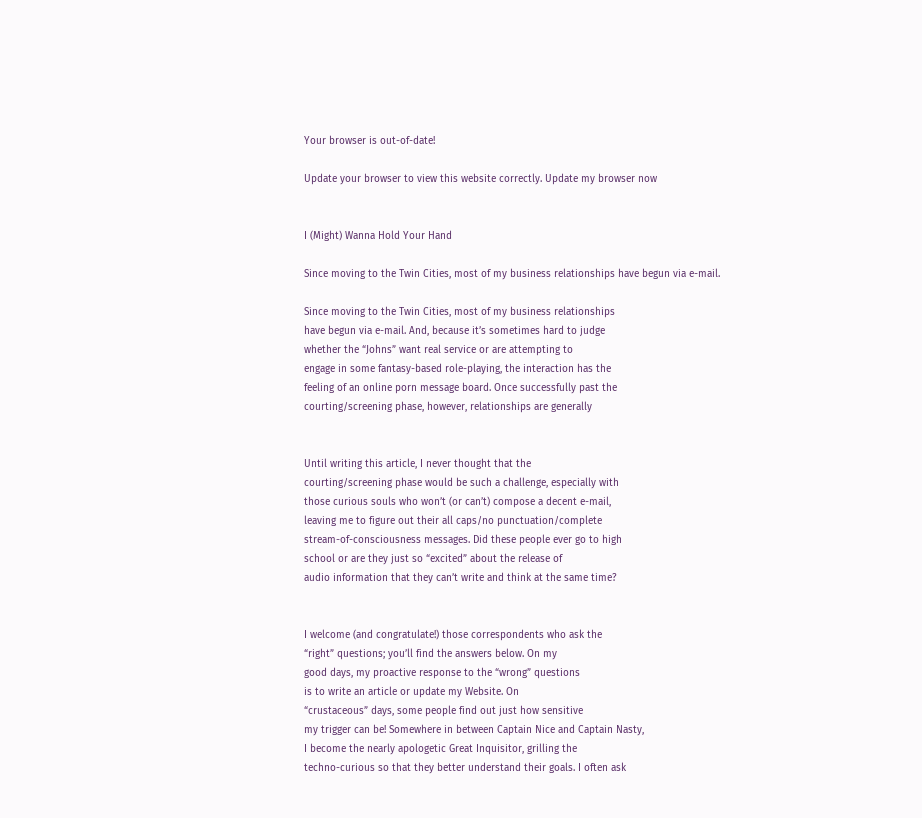Your browser is out-of-date!

Update your browser to view this website correctly. Update my browser now


I (Might) Wanna Hold Your Hand

Since moving to the Twin Cities, most of my business relationships have begun via e-mail.

Since moving to the Twin Cities, most of my business relationships
have begun via e-mail. And, because it’s sometimes hard to judge
whether the “Johns” want real service or are attempting to
engage in some fantasy-based role-playing, the interaction has the
feeling of an online porn message board. Once successfully past the
courting/screening phase, however, relationships are generally


Until writing this article, I never thought that the
courting/screening phase would be such a challenge, especially with
those curious souls who won’t (or can’t) compose a decent e-mail,
leaving me to figure out their all caps/no punctuation/complete
stream-of-consciousness messages. Did these people ever go to high
school or are they just so “excited” about the release of
audio information that they can’t write and think at the same time?


I welcome (and congratulate!) those correspondents who ask the
“right” questions; you’ll find the answers below. On my
good days, my proactive response to the “wrong” questions
is to write an article or update my Website. On
“crustaceous” days, some people find out just how sensitive
my trigger can be! Somewhere in between Captain Nice and Captain Nasty,
I become the nearly apologetic Great Inquisitor, grilling the
techno-curious so that they better understand their goals. I often ask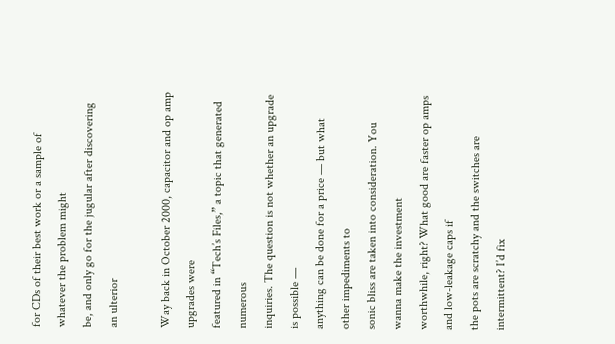for CDs of their best work or a sample of whatever the problem might
be, and only go for the jugular after discovering an ulterior

Way back in October 2000, capacitor and op amp upgrades were
featured in “Tech’s Files,” a topic that generated numerous
inquiries. The question is not whether an upgrade is possible —
anything can be done for a price — but what other impediments to
sonic bliss are taken into consideration. You wanna make the investment
worthwhile, right? What good are faster op amps and low-leakage caps if
the pots are scratchy and the switches are intermittent? I’d fix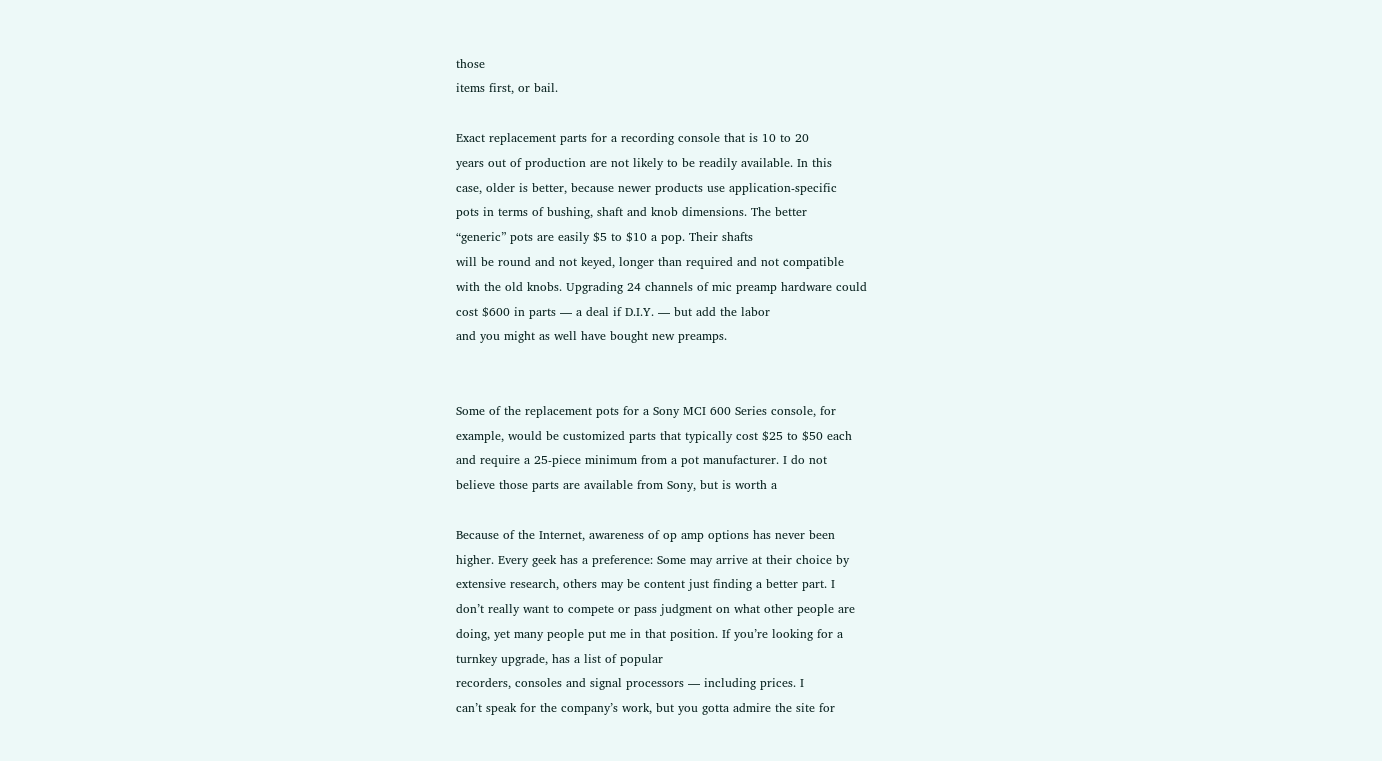those
items first, or bail.

Exact replacement parts for a recording console that is 10 to 20
years out of production are not likely to be readily available. In this
case, older is better, because newer products use application-specific
pots in terms of bushing, shaft and knob dimensions. The better
“generic” pots are easily $5 to $10 a pop. Their shafts
will be round and not keyed, longer than required and not compatible
with the old knobs. Upgrading 24 channels of mic preamp hardware could
cost $600 in parts — a deal if D.I.Y. — but add the labor
and you might as well have bought new preamps.


Some of the replacement pots for a Sony MCI 600 Series console, for
example, would be customized parts that typically cost $25 to $50 each
and require a 25-piece minimum from a pot manufacturer. I do not
believe those parts are available from Sony, but is worth a

Because of the Internet, awareness of op amp options has never been
higher. Every geek has a preference: Some may arrive at their choice by
extensive research, others may be content just finding a better part. I
don’t really want to compete or pass judgment on what other people are
doing, yet many people put me in that position. If you’re looking for a
turnkey upgrade, has a list of popular
recorders, consoles and signal processors — including prices. I
can’t speak for the company’s work, but you gotta admire the site for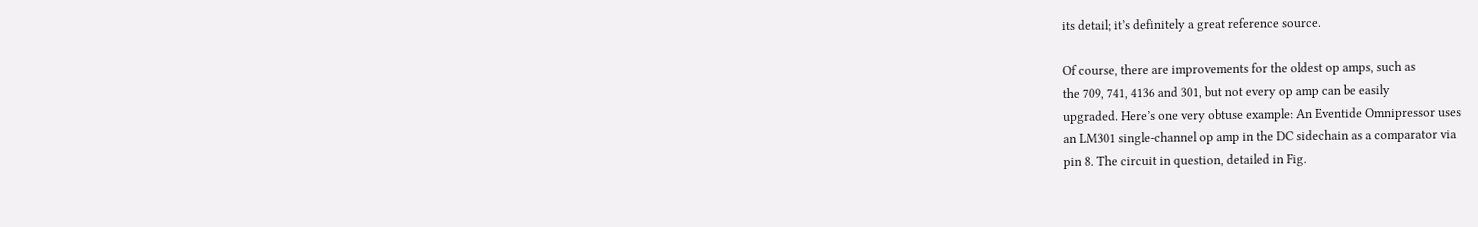its detail; it’s definitely a great reference source.

Of course, there are improvements for the oldest op amps, such as
the 709, 741, 4136 and 301, but not every op amp can be easily
upgraded. Here’s one very obtuse example: An Eventide Omnipressor uses
an LM301 single-channel op amp in the DC sidechain as a comparator via
pin 8. The circuit in question, detailed in Fig.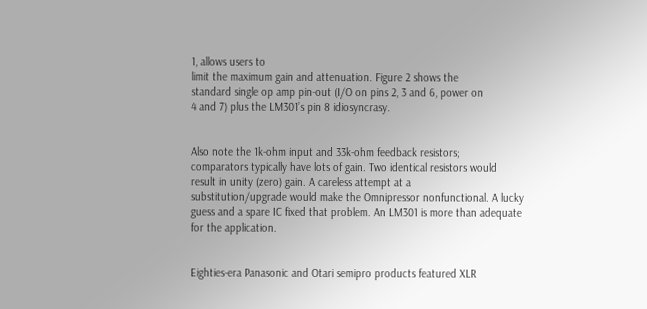1, allows users to
limit the maximum gain and attenuation. Figure 2 shows the
standard single op amp pin-out (I/O on pins 2, 3 and 6, power on
4 and 7) plus the LM301’s pin 8 idiosyncrasy.


Also note the 1k-ohm input and 33k-ohm feedback resistors;
comparators typically have lots of gain. Two identical resistors would
result in unity (zero) gain. A careless attempt at a
substitution/upgrade would make the Omnipressor nonfunctional. A lucky
guess and a spare IC fixed that problem. An LM301 is more than adequate
for the application.


Eighties-era Panasonic and Otari semipro products featured XLR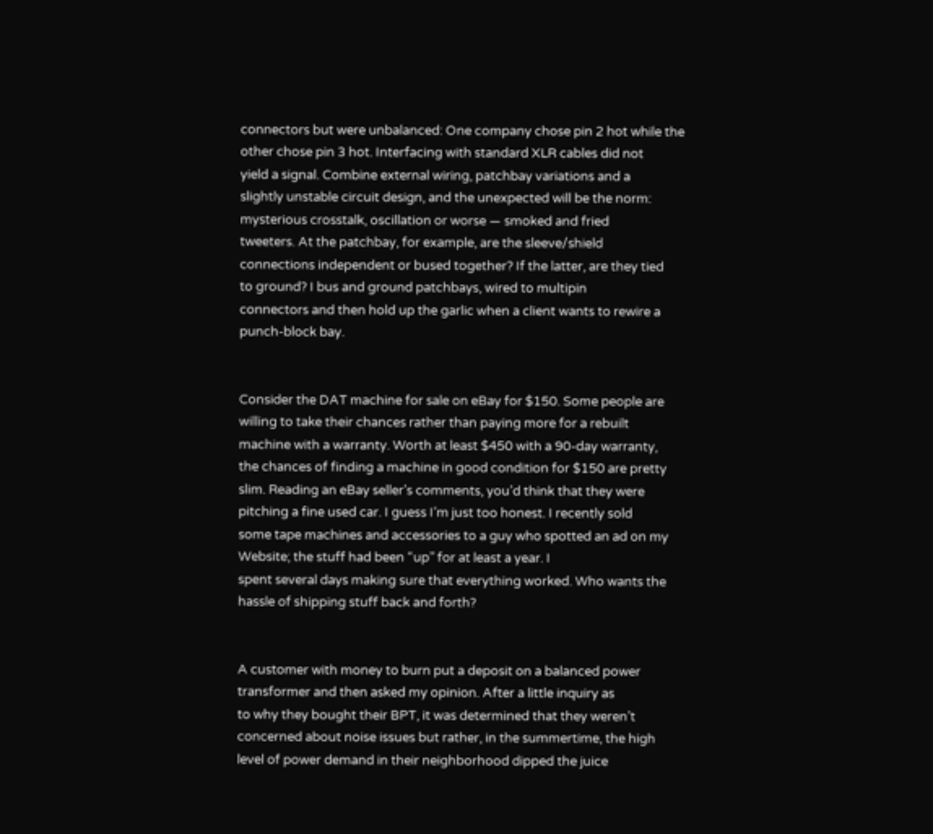connectors but were unbalanced: One company chose pin 2 hot while the
other chose pin 3 hot. Interfacing with standard XLR cables did not
yield a signal. Combine external wiring, patchbay variations and a
slightly unstable circuit design, and the unexpected will be the norm:
mysterious crosstalk, oscillation or worse — smoked and fried
tweeters. At the patchbay, for example, are the sleeve/shield
connections independent or bused together? If the latter, are they tied
to ground? I bus and ground patchbays, wired to multipin
connectors and then hold up the garlic when a client wants to rewire a
punch-block bay.


Consider the DAT machine for sale on eBay for $150. Some people are
willing to take their chances rather than paying more for a rebuilt
machine with a warranty. Worth at least $450 with a 90-day warranty,
the chances of finding a machine in good condition for $150 are pretty
slim. Reading an eBay seller’s comments, you’d think that they were
pitching a fine used car. I guess I’m just too honest. I recently sold
some tape machines and accessories to a guy who spotted an ad on my
Website; the stuff had been “up” for at least a year. I
spent several days making sure that everything worked. Who wants the
hassle of shipping stuff back and forth?


A customer with money to burn put a deposit on a balanced power
transformer and then asked my opinion. After a little inquiry as
to why they bought their BPT, it was determined that they weren’t
concerned about noise issues but rather, in the summertime, the high
level of power demand in their neighborhood dipped the juice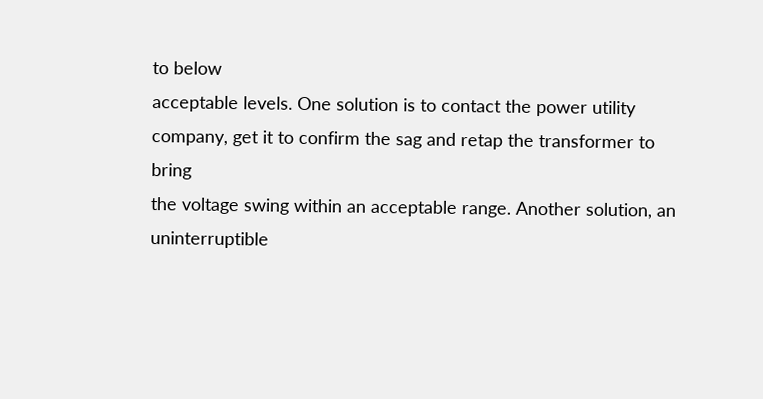to below
acceptable levels. One solution is to contact the power utility
company, get it to confirm the sag and retap the transformer to bring
the voltage swing within an acceptable range. Another solution, an
uninterruptible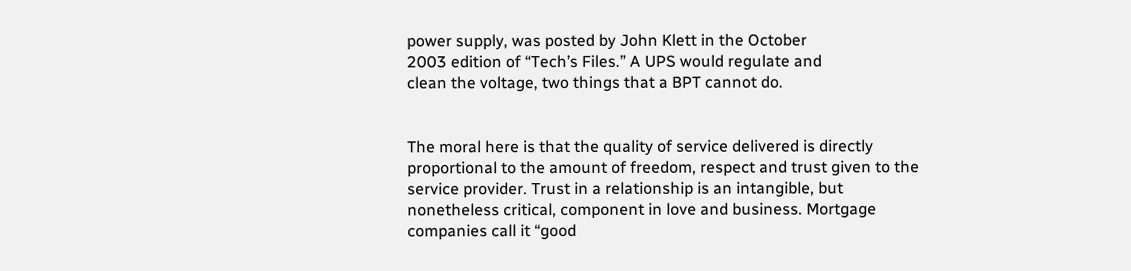power supply, was posted by John Klett in the October
2003 edition of “Tech’s Files.” A UPS would regulate and
clean the voltage, two things that a BPT cannot do.


The moral here is that the quality of service delivered is directly
proportional to the amount of freedom, respect and trust given to the
service provider. Trust in a relationship is an intangible, but
nonetheless critical, component in love and business. Mortgage
companies call it “good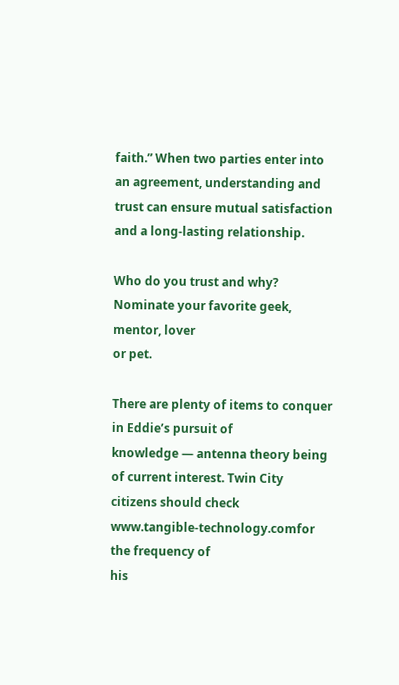faith.” When two parties enter into
an agreement, understanding and trust can ensure mutual satisfaction
and a long-lasting relationship.

Who do you trust and why? Nominate your favorite geek, mentor, lover
or pet.

There are plenty of items to conquer in Eddie’s pursuit of
knowledge — antenna theory being of current interest. Twin City
citizens should check
www.tangible-technology.comfor the frequency of
his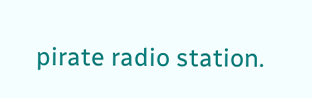pirate radio station.